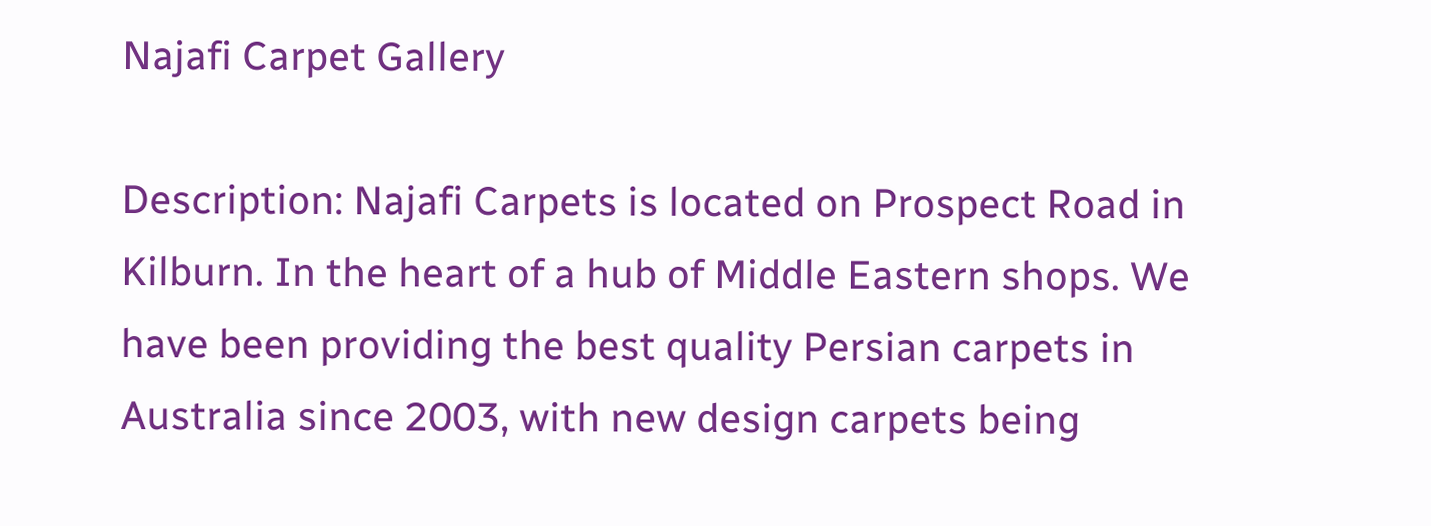Najafi Carpet Gallery

Description: Najafi Carpets is located on Prospect Road in Kilburn. In the heart of a hub of Middle Eastern shops. We have been providing the best quality Persian carpets in Australia since 2003, with new design carpets being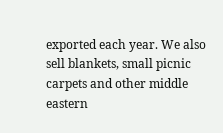exported each year. We also sell blankets, small picnic carpets and other middle eastern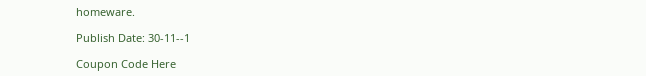homeware.

Publish Date: 30-11--1

Coupon Code Here